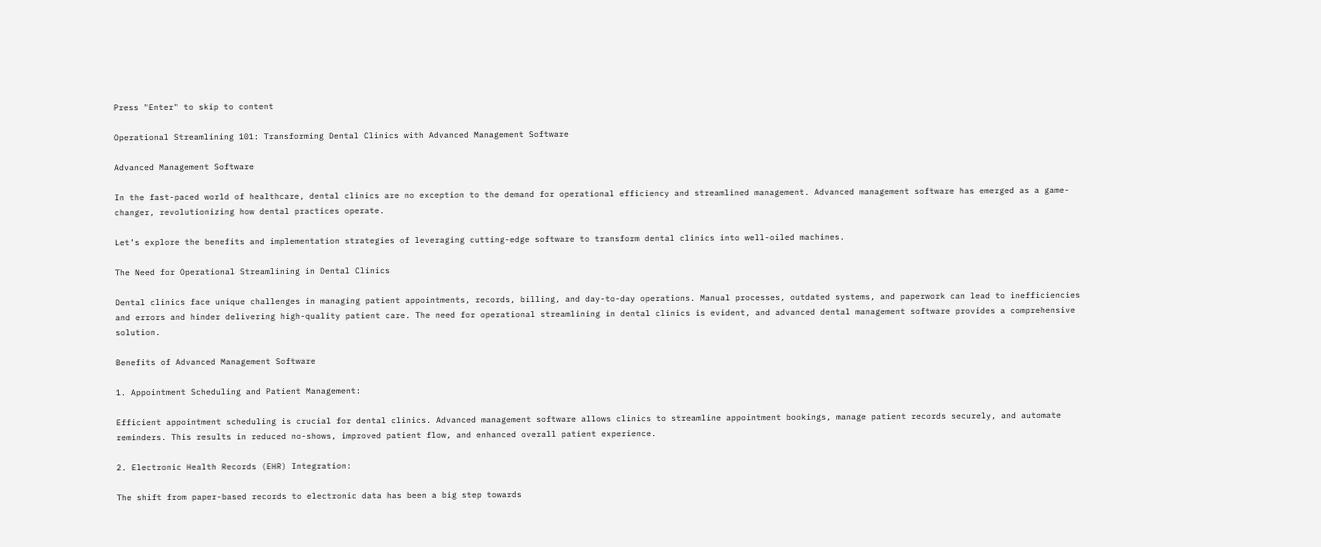Press "Enter" to skip to content

Operational Streamlining 101: Transforming Dental Clinics with Advanced Management Software

Advanced Management Software

In the fast-paced world of healthcare, dental clinics are no exception to the demand for operational efficiency and streamlined management. Advanced management software has emerged as a game-changer, revolutionizing how dental practices operate.

Let’s explore the benefits and implementation strategies of leveraging cutting-edge software to transform dental clinics into well-oiled machines.

The Need for Operational Streamlining in Dental Clinics

Dental clinics face unique challenges in managing patient appointments, records, billing, and day-to-day operations. Manual processes, outdated systems, and paperwork can lead to inefficiencies and errors and hinder delivering high-quality patient care. The need for operational streamlining in dental clinics is evident, and advanced dental management software provides a comprehensive solution.

Benefits of Advanced Management Software

1. Appointment Scheduling and Patient Management:

Efficient appointment scheduling is crucial for dental clinics. Advanced management software allows clinics to streamline appointment bookings, manage patient records securely, and automate reminders. This results in reduced no-shows, improved patient flow, and enhanced overall patient experience.

2. Electronic Health Records (EHR) Integration:

The shift from paper-based records to electronic data has been a big step towards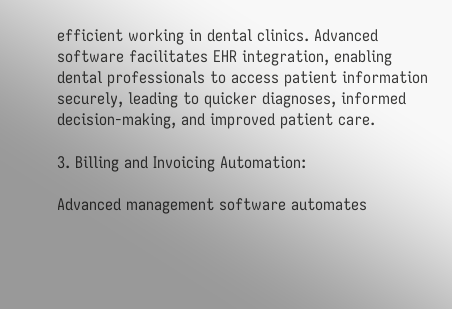efficient working in dental clinics. Advanced software facilitates EHR integration, enabling dental professionals to access patient information securely, leading to quicker diagnoses, informed decision-making, and improved patient care.

3. Billing and Invoicing Automation:

Advanced management software automates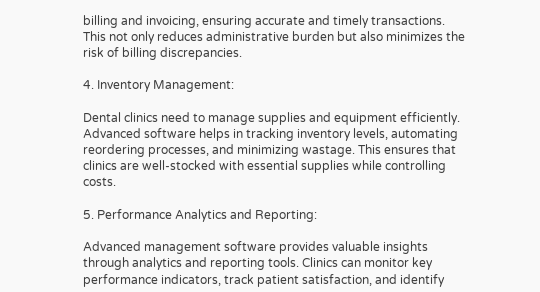billing and invoicing, ensuring accurate and timely transactions. This not only reduces administrative burden but also minimizes the risk of billing discrepancies.

4. Inventory Management:

Dental clinics need to manage supplies and equipment efficiently. Advanced software helps in tracking inventory levels, automating reordering processes, and minimizing wastage. This ensures that clinics are well-stocked with essential supplies while controlling costs.

5. Performance Analytics and Reporting:

Advanced management software provides valuable insights through analytics and reporting tools. Clinics can monitor key performance indicators, track patient satisfaction, and identify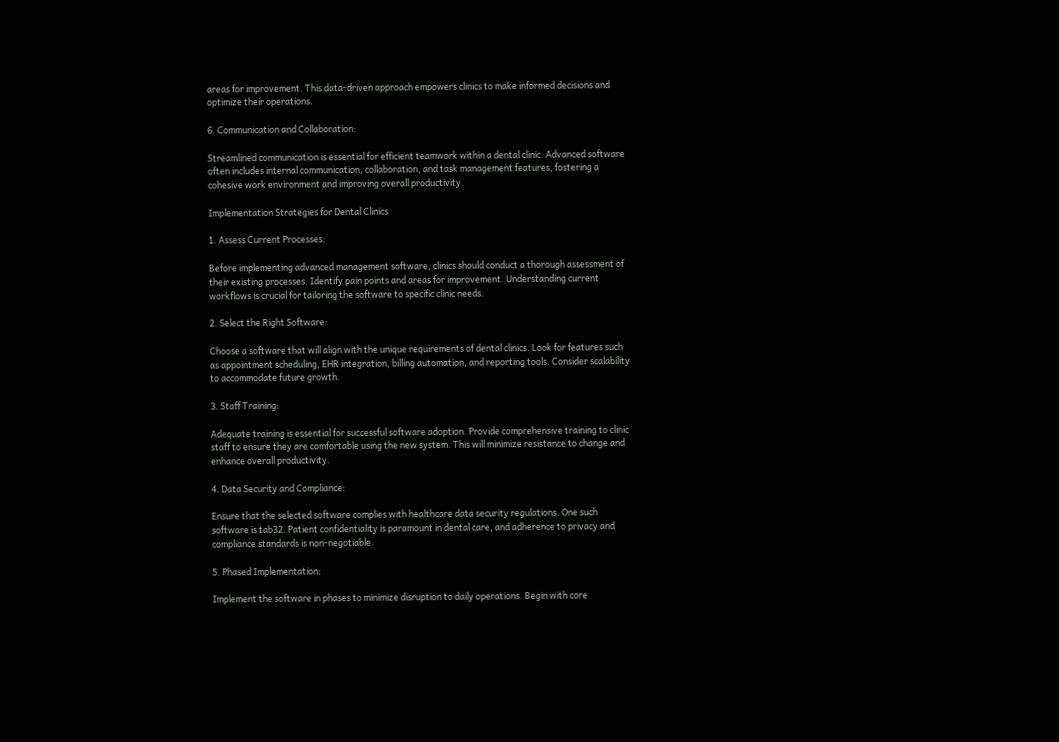areas for improvement. This data-driven approach empowers clinics to make informed decisions and optimize their operations.

6. Communication and Collaboration:

Streamlined communication is essential for efficient teamwork within a dental clinic. Advanced software often includes internal communication, collaboration, and task management features, fostering a cohesive work environment and improving overall productivity.

Implementation Strategies for Dental Clinics

1. Assess Current Processes:

Before implementing advanced management software, clinics should conduct a thorough assessment of their existing processes. Identify pain points and areas for improvement. Understanding current workflows is crucial for tailoring the software to specific clinic needs.

2. Select the Right Software:

Choose a software that will align with the unique requirements of dental clinics. Look for features such as appointment scheduling, EHR integration, billing automation, and reporting tools. Consider scalability to accommodate future growth.

3. Staff Training:

Adequate training is essential for successful software adoption. Provide comprehensive training to clinic staff to ensure they are comfortable using the new system. This will minimize resistance to change and enhance overall productivity.

4. Data Security and Compliance:

Ensure that the selected software complies with healthcare data security regulations. One such software is tab32. Patient confidentiality is paramount in dental care, and adherence to privacy and compliance standards is non-negotiable.

5. Phased Implementation:

Implement the software in phases to minimize disruption to daily operations. Begin with core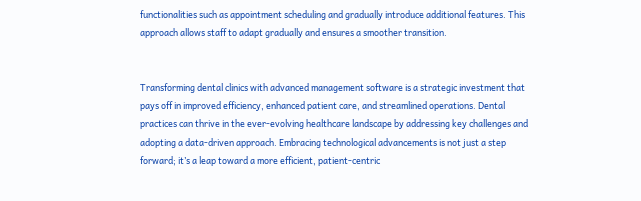functionalities such as appointment scheduling and gradually introduce additional features. This approach allows staff to adapt gradually and ensures a smoother transition.


Transforming dental clinics with advanced management software is a strategic investment that pays off in improved efficiency, enhanced patient care, and streamlined operations. Dental practices can thrive in the ever-evolving healthcare landscape by addressing key challenges and adopting a data-driven approach. Embracing technological advancements is not just a step forward; it’s a leap toward a more efficient, patient-centric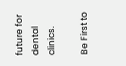future for dental clinics.

Be First to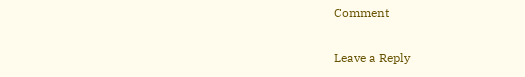Comment

Leave a Reply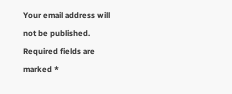Your email address will not be published. Required fields are marked *